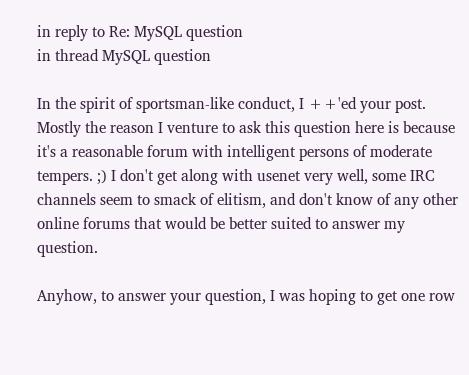in reply to Re: MySQL question
in thread MySQL question

In the spirit of sportsman-like conduct, I ++'ed your post. Mostly the reason I venture to ask this question here is because it's a reasonable forum with intelligent persons of moderate tempers. ;) I don't get along with usenet very well, some IRC channels seem to smack of elitism, and don't know of any other online forums that would be better suited to answer my question.

Anyhow, to answer your question, I was hoping to get one row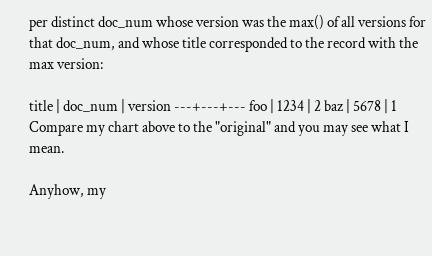per distinct doc_num whose version was the max() of all versions for that doc_num, and whose title corresponded to the record with the max version:

title | doc_num | version ---+---+--- foo | 1234 | 2 baz | 5678 | 1
Compare my chart above to the "original" and you may see what I mean.

Anyhow, my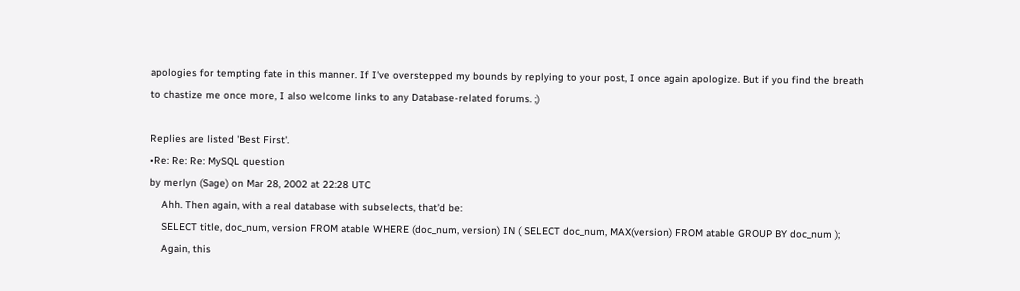apologies for tempting fate in this manner. If I've overstepped my bounds by replying to your post, I once again apologize. But if you find the breath to chastize me once more, I also welcome links to any Database-related forums. ;)

Replies are listed 'Best First'.
•Re: Re: Re: MySQL question
by merlyn (Sage) on Mar 28, 2002 at 22:28 UTC
    Ahh. Then again, with a real database with subselects, that'd be:
    SELECT title, doc_num, version FROM atable WHERE (doc_num, version) IN ( SELECT doc_num, MAX(version) FROM atable GROUP BY doc_num );
    Again, this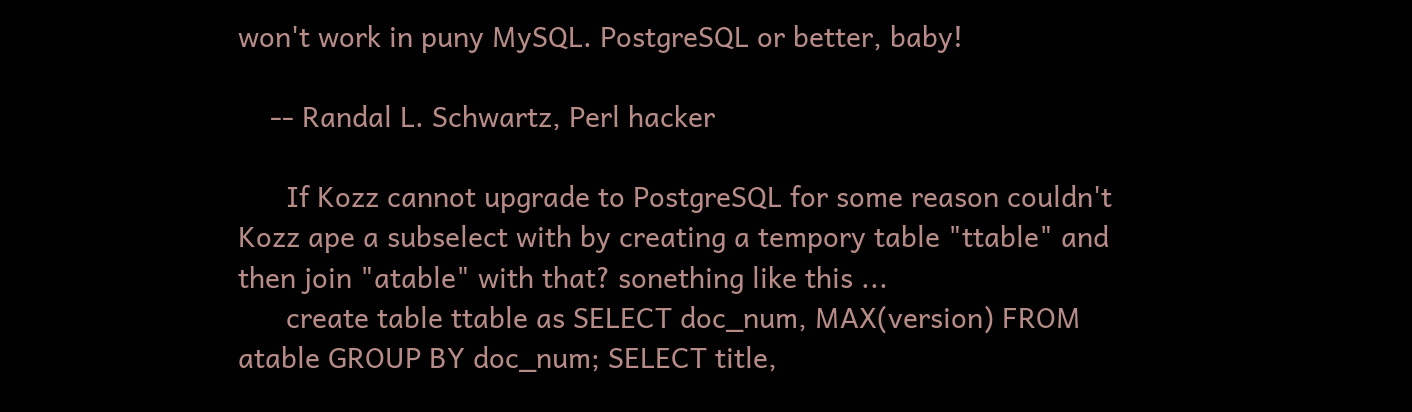won't work in puny MySQL. PostgreSQL or better, baby!

    -- Randal L. Schwartz, Perl hacker

      If Kozz cannot upgrade to PostgreSQL for some reason couldn't Kozz ape a subselect with by creating a tempory table "ttable" and then join "atable" with that? sonething like this ...
      create table ttable as SELECT doc_num, MAX(version) FROM atable GROUP BY doc_num; SELECT title,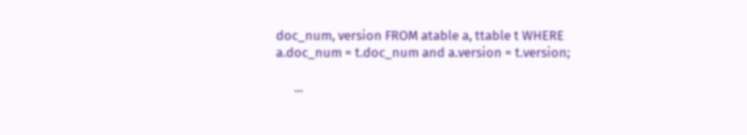doc_num, version FROM atable a, ttable t WHERE a.doc_num = t.doc_num and a.version = t.version;

      ...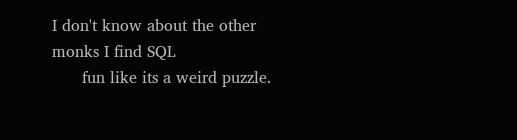I don't know about the other monks I find SQL
      fun like its a weird puzzle.